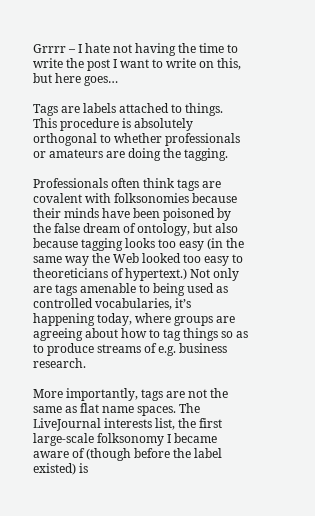Grrrr – I hate not having the time to write the post I want to write on this, but here goes…

Tags are labels attached to things. This procedure is absolutely orthogonal to whether professionals or amateurs are doing the tagging.

Professionals often think tags are covalent with folksonomies because their minds have been poisoned by the false dream of ontology, but also because tagging looks too easy (in the same way the Web looked too easy to theoreticians of hypertext.) Not only are tags amenable to being used as controlled vocabularies, it’s happening today, where groups are agreeing about how to tag things so as to produce streams of e.g. business research.

More importantly, tags are not the same as flat name spaces. The LiveJournal interests list, the first large-scale folksonomy I became aware of (though before the label existed) is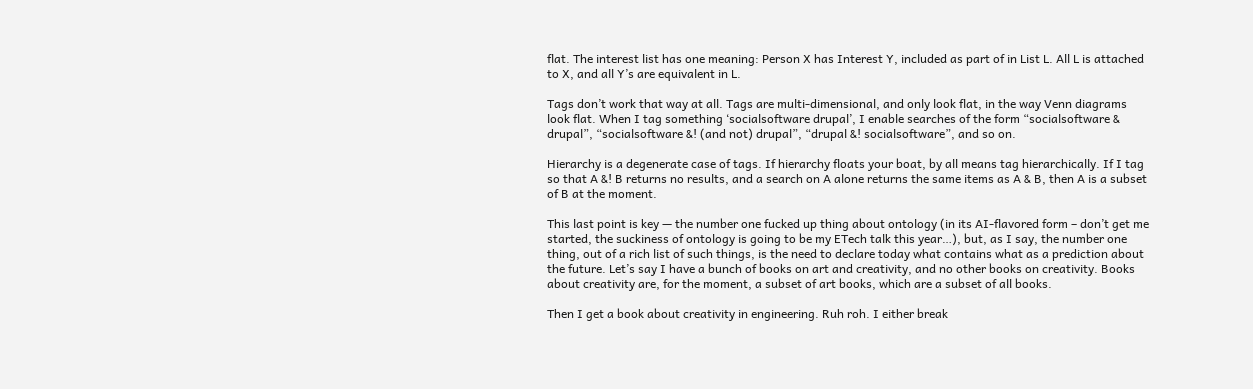flat. The interest list has one meaning: Person X has Interest Y, included as part of in List L. All L is attached to X, and all Y’s are equivalent in L.

Tags don’t work that way at all. Tags are multi-dimensional, and only look flat, in the way Venn diagrams look flat. When I tag something ‘socialsoftware drupal’, I enable searches of the form “socialsoftware & drupal”, “socialsoftware &! (and not) drupal”, “drupal &! socialsoftware”, and so on.

Hierarchy is a degenerate case of tags. If hierarchy floats your boat, by all means tag hierarchically. If I tag so that A &! B returns no results, and a search on A alone returns the same items as A & B, then A is a subset of B at the moment.

This last point is key — the number one fucked up thing about ontology (in its AI-flavored form – don’t get me started, the suckiness of ontology is going to be my ETech talk this year…), but, as I say, the number one thing, out of a rich list of such things, is the need to declare today what contains what as a prediction about the future. Let’s say I have a bunch of books on art and creativity, and no other books on creativity. Books about creativity are, for the moment, a subset of art books, which are a subset of all books.

Then I get a book about creativity in engineering. Ruh roh. I either break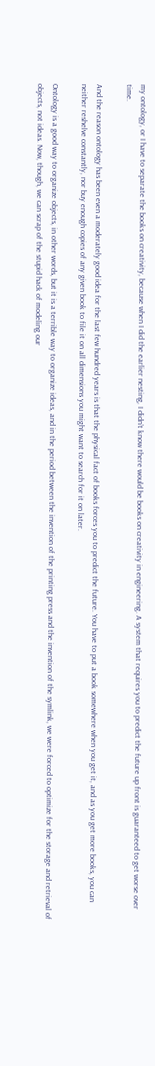my ontology, or I have to separate the books on creativity, because when I did the earlier nesting, I didn’t know there would be books on creativity in engineering. A system that requires you to predict the future up front is guaranteed to get worse over time.

And the reason ontology has been even a moderately good idea for the last few hundred years is that the physical fact of books forces you to predict the future. You have to put a book somewhere when you get it, and as you get more books, you can neither reshelve constantly, nor buy enough copies of any given book to file it on all dimensions you might want to search for it on later.

Ontology is a good way to organize objects, in other words, but it is a terrible way to organize ideas, and in the period between the invention of the printing press and the invention of the symlink, we were forced to optimize for the storage and retrieval of objects, not ideas. Now, though, we can scrap of the stupid hack of modeling our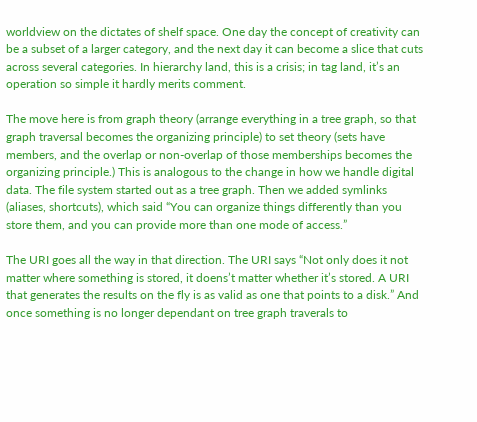worldview on the dictates of shelf space. One day the concept of creativity can be a subset of a larger category, and the next day it can become a slice that cuts across several categories. In hierarchy land, this is a crisis; in tag land, it’s an operation so simple it hardly merits comment.

The move here is from graph theory (arrange everything in a tree graph, so that graph traversal becomes the organizing principle) to set theory (sets have members, and the overlap or non-overlap of those memberships becomes the organizing principle.) This is analogous to the change in how we handle digital data. The file system started out as a tree graph. Then we added symlinks (aliases, shortcuts), which said “You can organize things differently than you store them, and you can provide more than one mode of access.”

The URI goes all the way in that direction. The URI says “Not only does it not matter where something is stored, it doens’t matter whether it’s stored. A URI that generates the results on the fly is as valid as one that points to a disk.” And once something is no longer dependant on tree graph traverals to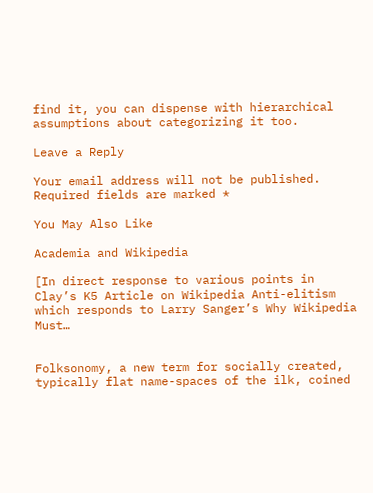find it, you can dispense with hierarchical assumptions about categorizing it too.

Leave a Reply

Your email address will not be published. Required fields are marked *

You May Also Like

Academia and Wikipedia

[In direct response to various points in Clay’s K5 Article on Wikipedia Anti-elitism which responds to Larry Sanger’s Why Wikipedia Must…


Folksonomy, a new term for socially created, typically flat name-spaces of the ilk, coined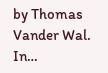by Thomas Vander Wal. In…